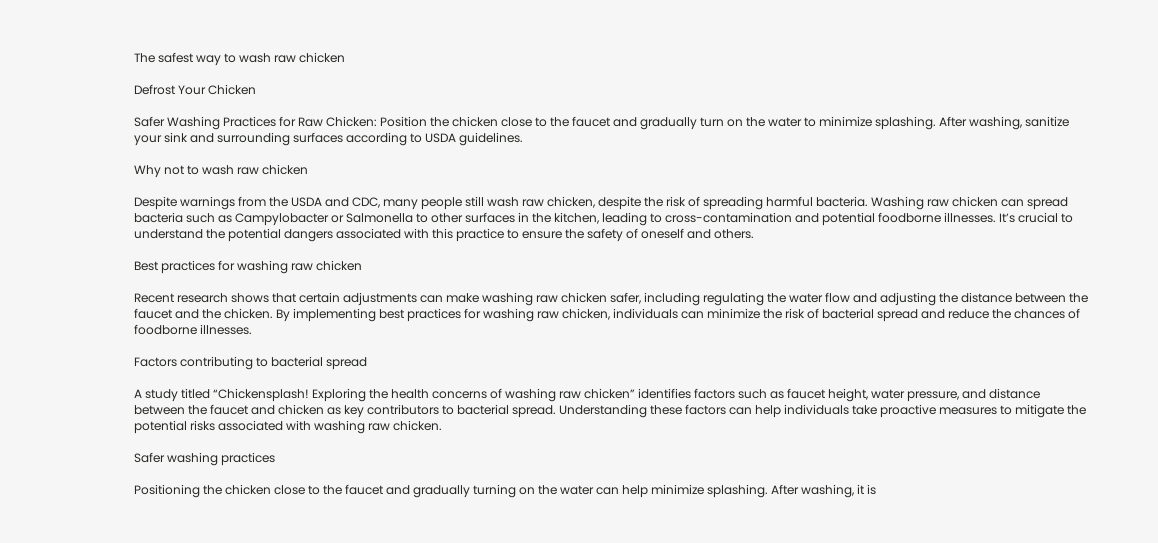The safest way to wash raw chicken

Defrost Your Chicken

Safer Washing Practices for Raw Chicken: Position the chicken close to the faucet and gradually turn on the water to minimize splashing. After washing, sanitize your sink and surrounding surfaces according to USDA guidelines.

Why not to wash raw chicken

Despite warnings from the USDA and CDC, many people still wash raw chicken, despite the risk of spreading harmful bacteria. Washing raw chicken can spread bacteria such as Campylobacter or Salmonella to other surfaces in the kitchen, leading to cross-contamination and potential foodborne illnesses. It’s crucial to understand the potential dangers associated with this practice to ensure the safety of oneself and others.

Best practices for washing raw chicken

Recent research shows that certain adjustments can make washing raw chicken safer, including regulating the water flow and adjusting the distance between the faucet and the chicken. By implementing best practices for washing raw chicken, individuals can minimize the risk of bacterial spread and reduce the chances of foodborne illnesses.

Factors contributing to bacterial spread

A study titled “Chickensplash! Exploring the health concerns of washing raw chicken” identifies factors such as faucet height, water pressure, and distance between the faucet and chicken as key contributors to bacterial spread. Understanding these factors can help individuals take proactive measures to mitigate the potential risks associated with washing raw chicken.

Safer washing practices

Positioning the chicken close to the faucet and gradually turning on the water can help minimize splashing. After washing, it is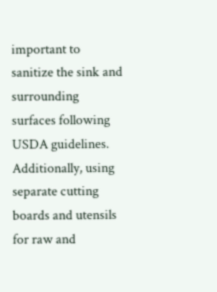important to sanitize the sink and surrounding surfaces following USDA guidelines. Additionally, using separate cutting boards and utensils for raw and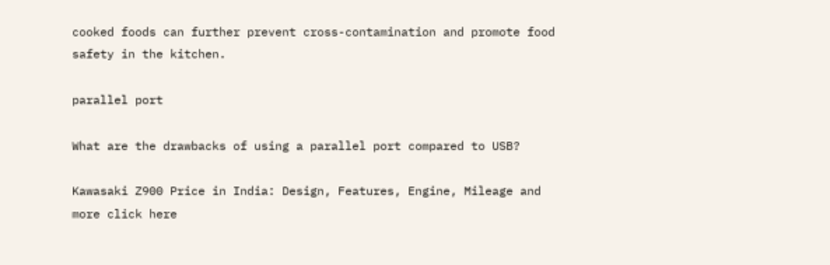cooked foods can further prevent cross-contamination and promote food safety in the kitchen.

parallel port

What are the drawbacks of using a parallel port compared to USB?

Kawasaki Z900 Price in India: Design, Features, Engine, Mileage and more click here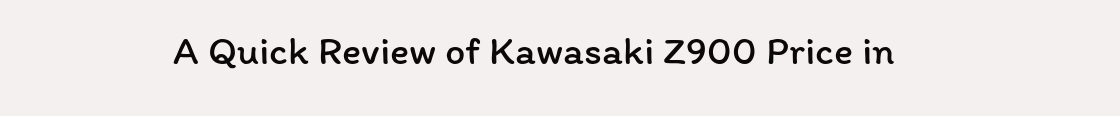A Quick Review of Kawasaki Z900 Price in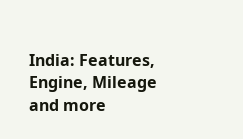India: Features, Engine, Mileage and more